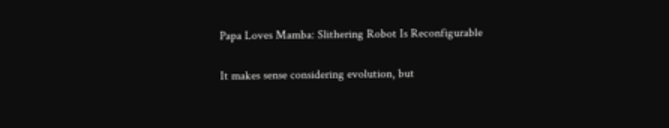Papa Loves Mamba: Slithering Robot Is Reconfigurable

It makes sense considering evolution, but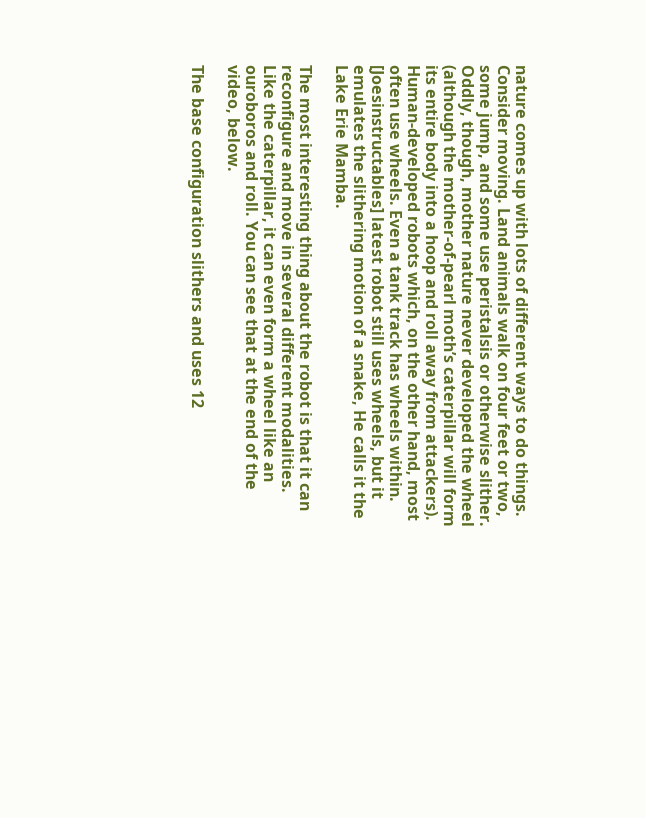nature comes up with lots of different ways to do things. Consider moving. Land animals walk on four feet or two, some jump, and some use peristalsis or otherwise slither. Oddly, though, mother nature never developed the wheel (although the mother-of-pearl moth’s caterpillar will form its entire body into a hoop and roll away from attackers). Human-developed robots which, on the other hand, most often use wheels. Even a tank track has wheels within. [Joesinstructables] latest robot still uses wheels, but it emulates the slithering motion of a snake, He calls it the Lake Erie Mamba.

The most interesting thing about the robot is that it can reconfigure and move in several different modalities. Like the caterpillar, it can even form a wheel like an ouroboros and roll. You can see that at the end of the video, below.

The base configuration slithers and uses 12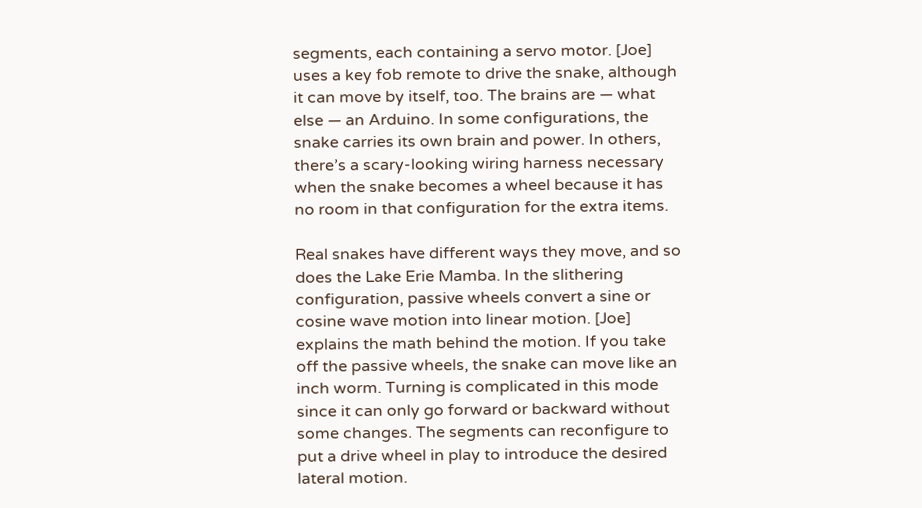segments, each containing a servo motor. [Joe] uses a key fob remote to drive the snake, although it can move by itself, too. The brains are — what else — an Arduino. In some configurations, the snake carries its own brain and power. In others, there’s a scary-looking wiring harness necessary when the snake becomes a wheel because it has no room in that configuration for the extra items.

Real snakes have different ways they move, and so does the Lake Erie Mamba. In the slithering configuration, passive wheels convert a sine or cosine wave motion into linear motion. [Joe] explains the math behind the motion. If you take off the passive wheels, the snake can move like an inch worm. Turning is complicated in this mode since it can only go forward or backward without some changes. The segments can reconfigure to put a drive wheel in play to introduce the desired lateral motion.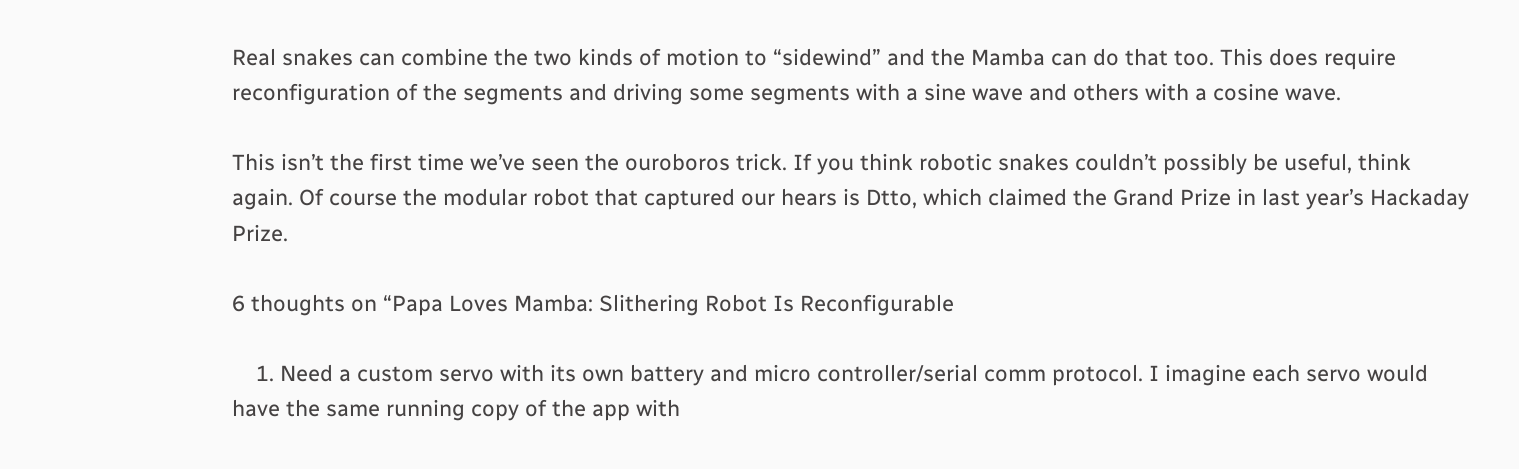Real snakes can combine the two kinds of motion to “sidewind” and the Mamba can do that too. This does require reconfiguration of the segments and driving some segments with a sine wave and others with a cosine wave.

This isn’t the first time we’ve seen the ouroboros trick. If you think robotic snakes couldn’t possibly be useful, think again. Of course the modular robot that captured our hears is Dtto, which claimed the Grand Prize in last year’s Hackaday Prize.

6 thoughts on “Papa Loves Mamba: Slithering Robot Is Reconfigurable

    1. Need a custom servo with its own battery and micro controller/serial comm protocol. I imagine each servo would have the same running copy of the app with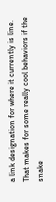a link designation for where it currently is line. That makes for some really cool behaviors if the snake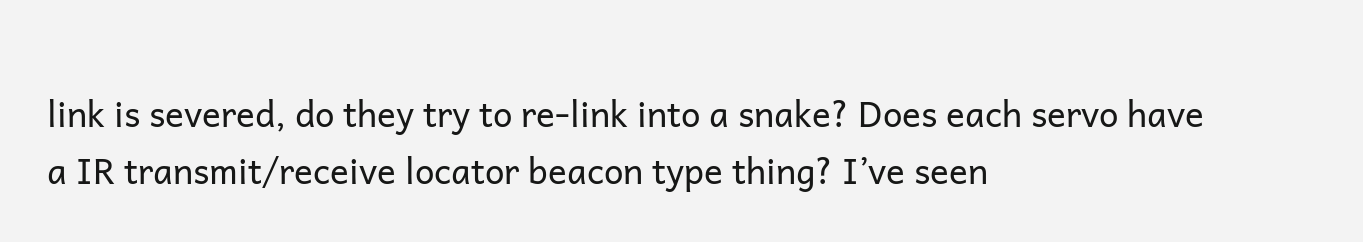link is severed, do they try to re-link into a snake? Does each servo have a IR transmit/receive locator beacon type thing? I’ve seen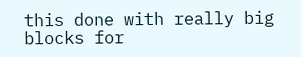this done with really big blocks for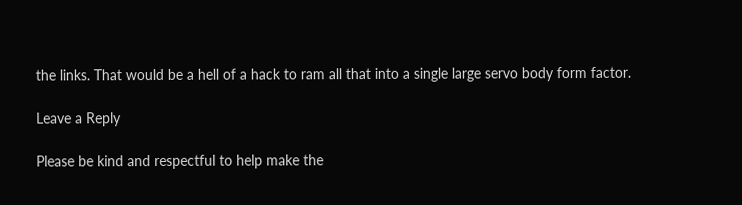the links. That would be a hell of a hack to ram all that into a single large servo body form factor.

Leave a Reply

Please be kind and respectful to help make the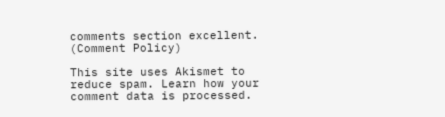comments section excellent. (Comment Policy)

This site uses Akismet to reduce spam. Learn how your comment data is processed.